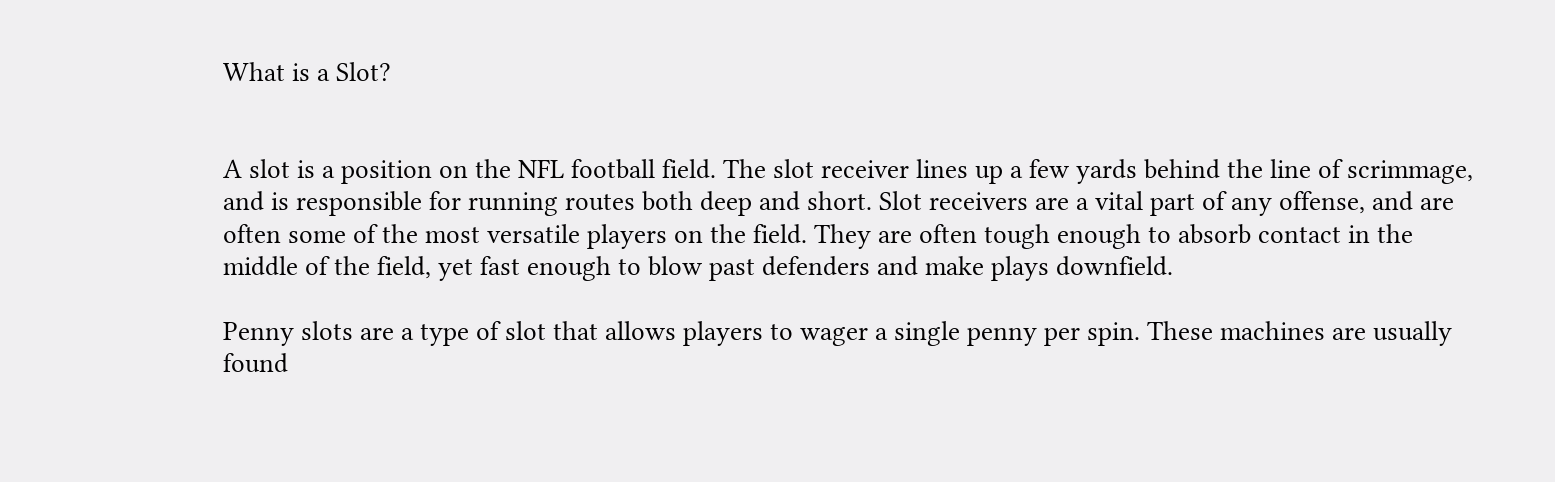What is a Slot?


A slot is a position on the NFL football field. The slot receiver lines up a few yards behind the line of scrimmage, and is responsible for running routes both deep and short. Slot receivers are a vital part of any offense, and are often some of the most versatile players on the field. They are often tough enough to absorb contact in the middle of the field, yet fast enough to blow past defenders and make plays downfield.

Penny slots are a type of slot that allows players to wager a single penny per spin. These machines are usually found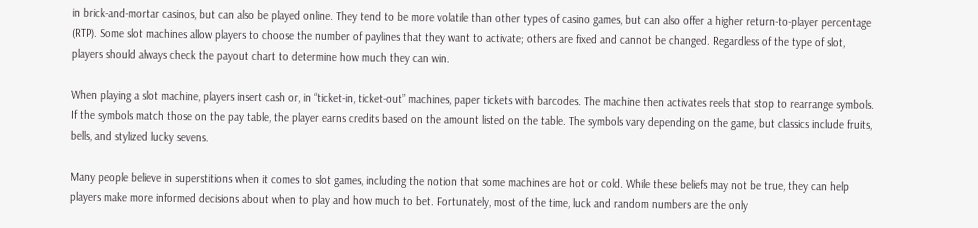in brick-and-mortar casinos, but can also be played online. They tend to be more volatile than other types of casino games, but can also offer a higher return-to-player percentage (RTP). Some slot machines allow players to choose the number of paylines that they want to activate; others are fixed and cannot be changed. Regardless of the type of slot, players should always check the payout chart to determine how much they can win.

When playing a slot machine, players insert cash or, in “ticket-in, ticket-out” machines, paper tickets with barcodes. The machine then activates reels that stop to rearrange symbols. If the symbols match those on the pay table, the player earns credits based on the amount listed on the table. The symbols vary depending on the game, but classics include fruits, bells, and stylized lucky sevens.

Many people believe in superstitions when it comes to slot games, including the notion that some machines are hot or cold. While these beliefs may not be true, they can help players make more informed decisions about when to play and how much to bet. Fortunately, most of the time, luck and random numbers are the only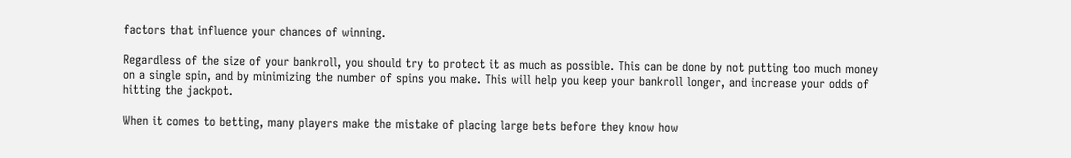factors that influence your chances of winning.

Regardless of the size of your bankroll, you should try to protect it as much as possible. This can be done by not putting too much money on a single spin, and by minimizing the number of spins you make. This will help you keep your bankroll longer, and increase your odds of hitting the jackpot.

When it comes to betting, many players make the mistake of placing large bets before they know how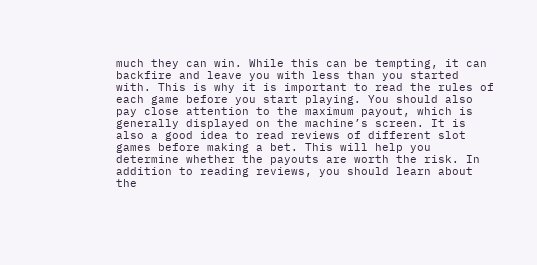much they can win. While this can be tempting, it can backfire and leave you with less than you started with. This is why it is important to read the rules of each game before you start playing. You should also pay close attention to the maximum payout, which is generally displayed on the machine’s screen. It is also a good idea to read reviews of different slot games before making a bet. This will help you determine whether the payouts are worth the risk. In addition to reading reviews, you should learn about the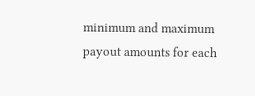minimum and maximum payout amounts for each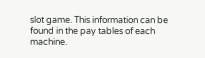slot game. This information can be found in the pay tables of each machine.